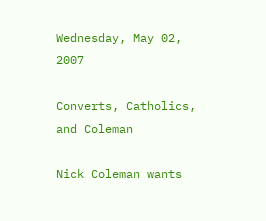Wednesday, May 02, 2007

Converts, Catholics, and Coleman

Nick Coleman wants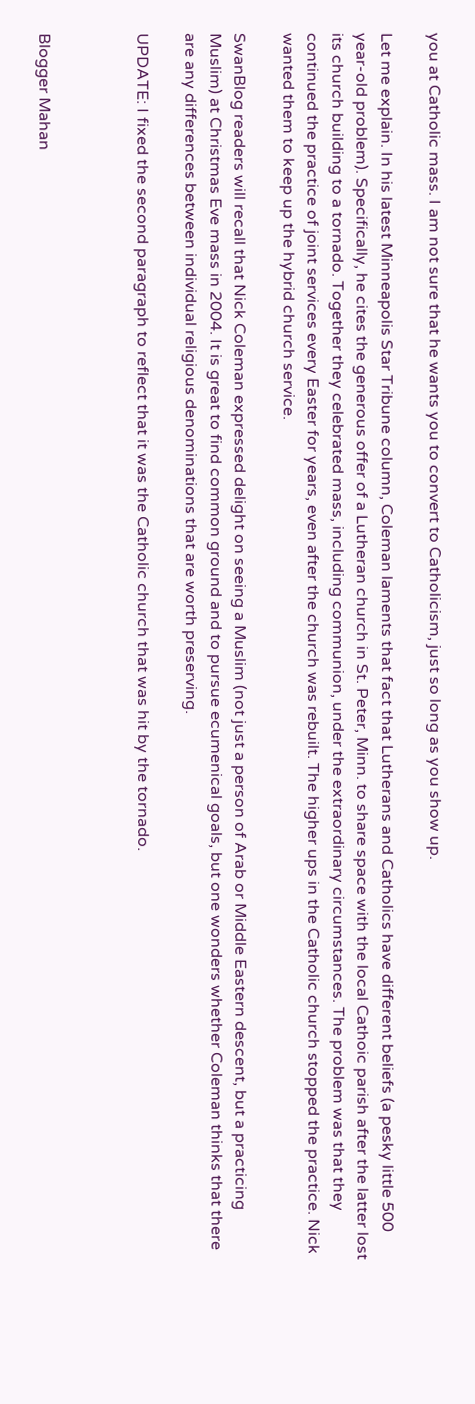you at Catholic mass. I am not sure that he wants you to convert to Catholicism, just so long as you show up.

Let me explain. In his latest Minneapolis Star Tribune column, Coleman laments that fact that Lutherans and Catholics have different beliefs (a pesky little 500 year-old problem). Specifically, he cites the generous offer of a Lutheran church in St. Peter, Minn. to share space with the local Cathoic parish after the latter lost its church building to a tornado. Together they celebrated mass, including communion, under the extraordinary circumstances. The problem was that they continued the practice of joint services every Easter for years, even after the church was rebuilt. The higher ups in the Catholic church stopped the practice. Nick wanted them to keep up the hybrid church service.

SwanBlog readers will recall that Nick Coleman expressed delight on seeing a Muslim (not just a person of Arab or Middle Eastern descent, but a practicing Muslim) at Christmas Eve mass in 2004. It is great to find common ground and to pursue ecumenical goals, but one wonders whether Coleman thinks that there are any differences between individual religious denominations that are worth preserving.

UPDATE: I fixed the second paragraph to reflect that it was the Catholic church that was hit by the tornado.



Blogger Mahan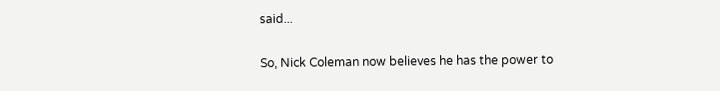said...

So, Nick Coleman now believes he has the power to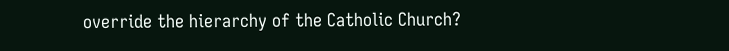override the hierarchy of the Catholic Church?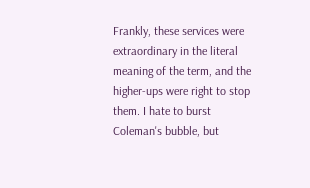Frankly, these services were extraordinary in the literal meaning of the term, and the higher-ups were right to stop them. I hate to burst Coleman's bubble, but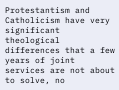Protestantism and Catholicism have very significant theological differences that a few years of joint services are not about to solve, no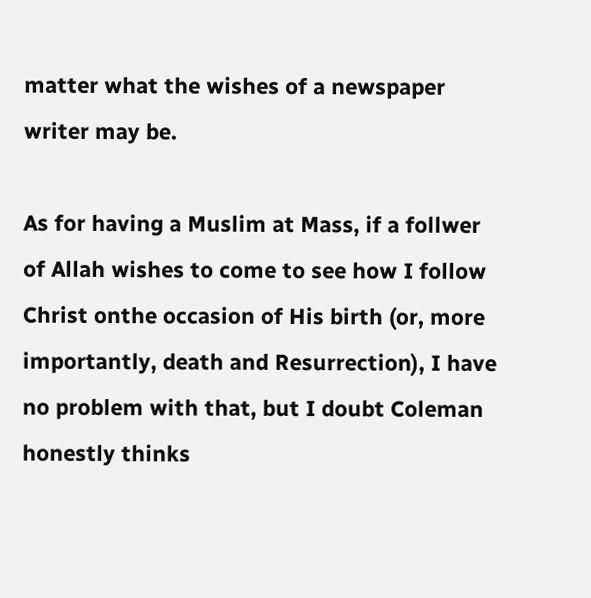matter what the wishes of a newspaper writer may be.

As for having a Muslim at Mass, if a follwer of Allah wishes to come to see how I follow Christ onthe occasion of His birth (or, more importantly, death and Resurrection), I have no problem with that, but I doubt Coleman honestly thinks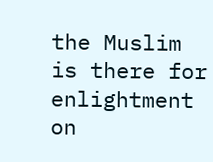the Muslim is there for enlightment on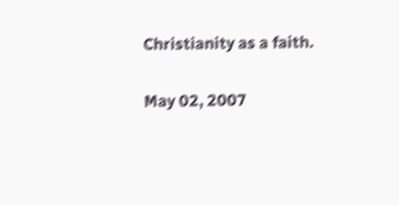Christianity as a faith.

May 02, 2007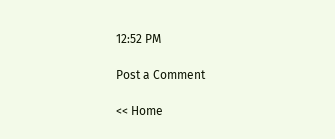12:52 PM

Post a Comment

<< Home